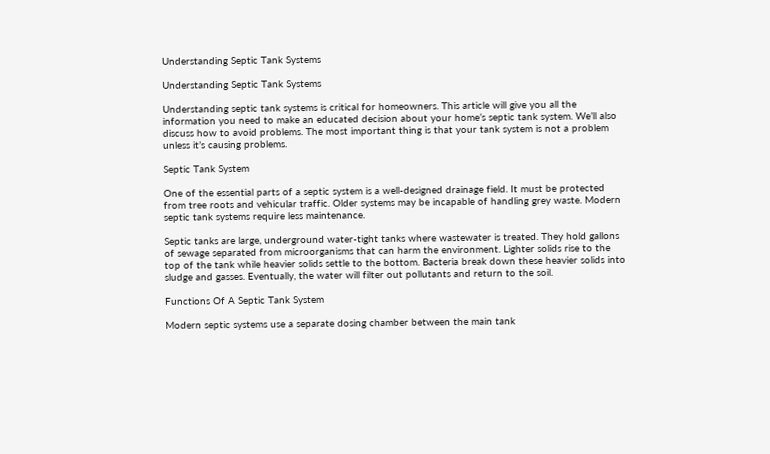Understanding Septic Tank Systems

Understanding Septic Tank Systems

Understanding septic tank systems is critical for homeowners. This article will give you all the information you need to make an educated decision about your home’s septic tank system. We’ll also discuss how to avoid problems. The most important thing is that your tank system is not a problem unless it’s causing problems.

Septic Tank System

One of the essential parts of a septic system is a well-designed drainage field. It must be protected from tree roots and vehicular traffic. Older systems may be incapable of handling grey waste. Modern septic tank systems require less maintenance.

Septic tanks are large, underground water-tight tanks where wastewater is treated. They hold gallons of sewage separated from microorganisms that can harm the environment. Lighter solids rise to the top of the tank while heavier solids settle to the bottom. Bacteria break down these heavier solids into sludge and gasses. Eventually, the water will filter out pollutants and return to the soil.

Functions Of A Septic Tank System

Modern septic systems use a separate dosing chamber between the main tank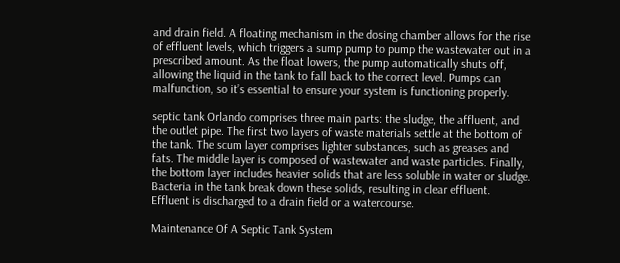and drain field. A floating mechanism in the dosing chamber allows for the rise of effluent levels, which triggers a sump pump to pump the wastewater out in a prescribed amount. As the float lowers, the pump automatically shuts off, allowing the liquid in the tank to fall back to the correct level. Pumps can malfunction, so it’s essential to ensure your system is functioning properly.

septic tank Orlando comprises three main parts: the sludge, the affluent, and the outlet pipe. The first two layers of waste materials settle at the bottom of the tank. The scum layer comprises lighter substances, such as greases and fats. The middle layer is composed of wastewater and waste particles. Finally, the bottom layer includes heavier solids that are less soluble in water or sludge. Bacteria in the tank break down these solids, resulting in clear effluent. Effluent is discharged to a drain field or a watercourse.

Maintenance Of A Septic Tank System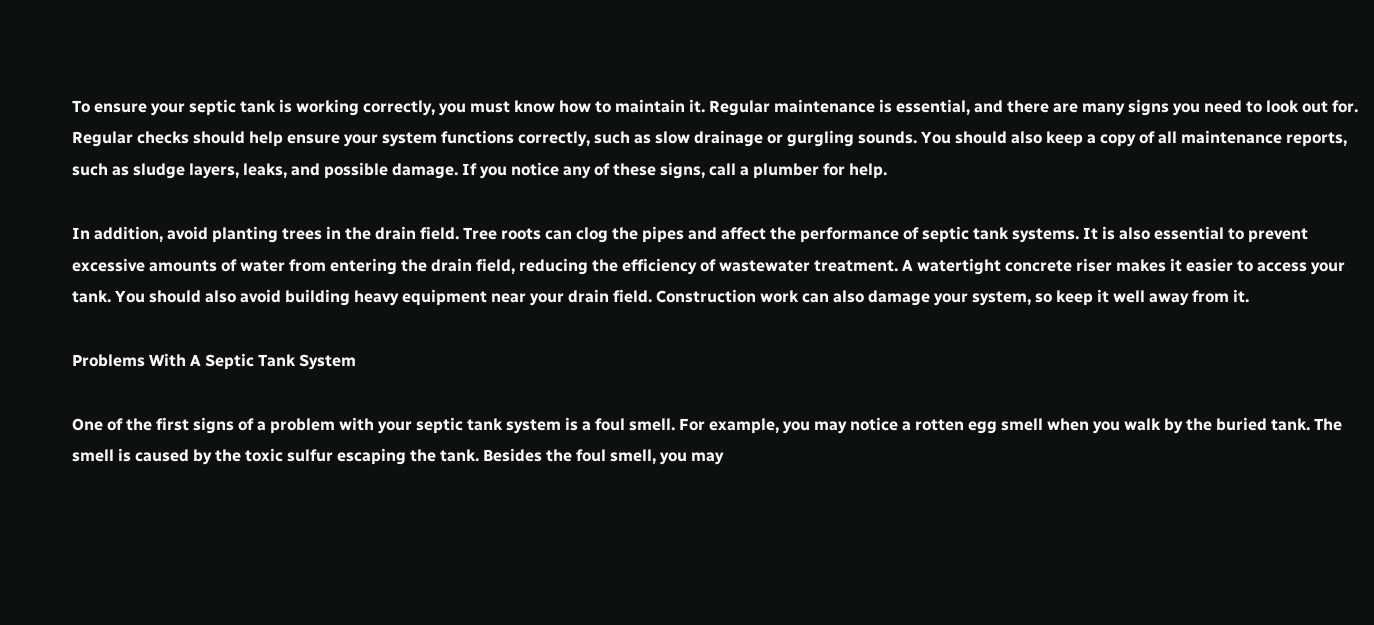To ensure your septic tank is working correctly, you must know how to maintain it. Regular maintenance is essential, and there are many signs you need to look out for. Regular checks should help ensure your system functions correctly, such as slow drainage or gurgling sounds. You should also keep a copy of all maintenance reports, such as sludge layers, leaks, and possible damage. If you notice any of these signs, call a plumber for help.

In addition, avoid planting trees in the drain field. Tree roots can clog the pipes and affect the performance of septic tank systems. It is also essential to prevent excessive amounts of water from entering the drain field, reducing the efficiency of wastewater treatment. A watertight concrete riser makes it easier to access your tank. You should also avoid building heavy equipment near your drain field. Construction work can also damage your system, so keep it well away from it.

Problems With A Septic Tank System

One of the first signs of a problem with your septic tank system is a foul smell. For example, you may notice a rotten egg smell when you walk by the buried tank. The smell is caused by the toxic sulfur escaping the tank. Besides the foul smell, you may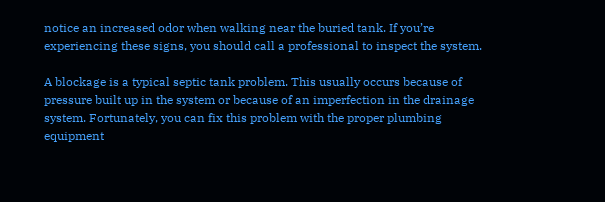notice an increased odor when walking near the buried tank. If you’re experiencing these signs, you should call a professional to inspect the system.

A blockage is a typical septic tank problem. This usually occurs because of pressure built up in the system or because of an imperfection in the drainage system. Fortunately, you can fix this problem with the proper plumbing equipment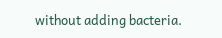without adding bacteria.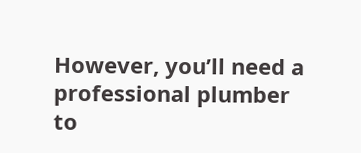However, you’ll need a professional plumber to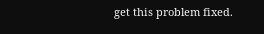get this problem fixed.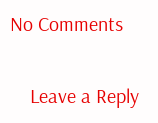No Comments

    Leave a Reply